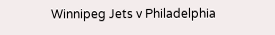Winnipeg Jets v Philadelphia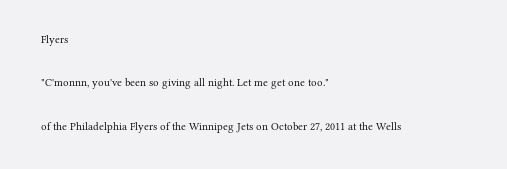Flyers

"C'monnn, you've been so giving all night. Let me get one too."

of the Philadelphia Flyers of the Winnipeg Jets on October 27, 2011 at the Wells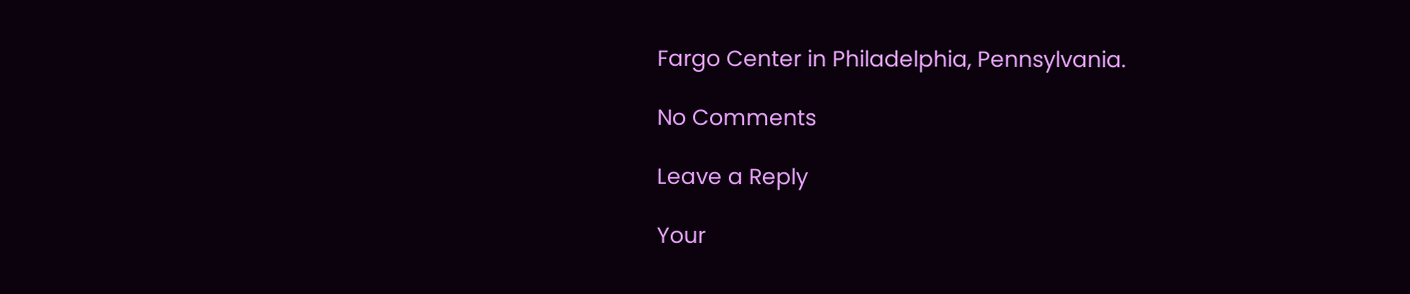Fargo Center in Philadelphia, Pennsylvania.

No Comments

Leave a Reply

Your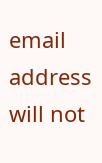email address will not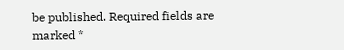be published. Required fields are marked *